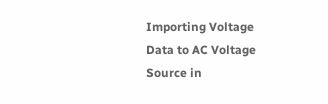Importing Voltage Data to AC Voltage Source in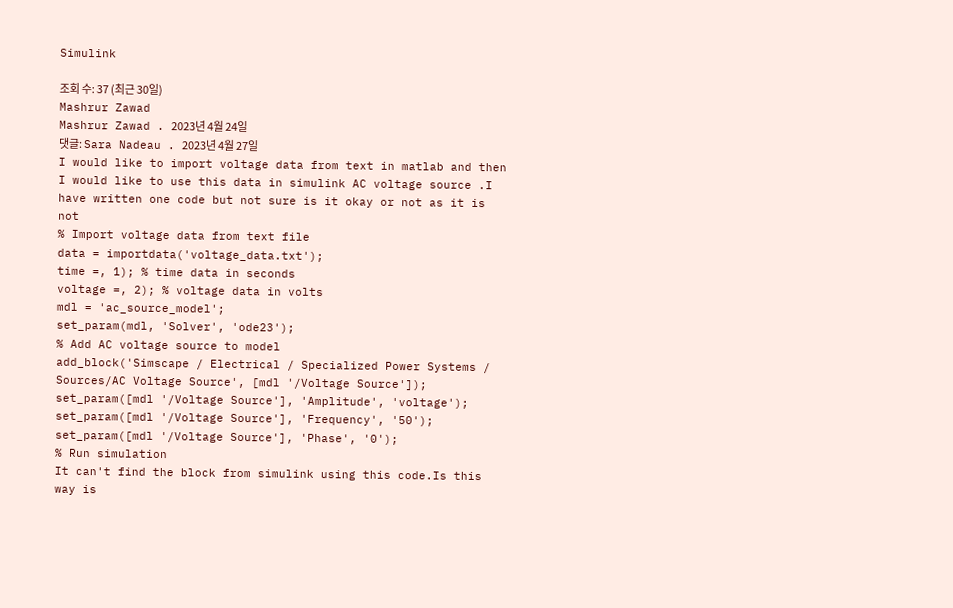Simulink

조회 수: 37 (최근 30일)
Mashrur Zawad
Mashrur Zawad . 2023년 4월 24일
댓글: Sara Nadeau . 2023년 4월 27일
I would like to import voltage data from text in matlab and then I would like to use this data in simulink AC voltage source .I have written one code but not sure is it okay or not as it is not
% Import voltage data from text file
data = importdata('voltage_data.txt');
time =, 1); % time data in seconds
voltage =, 2); % voltage data in volts
mdl = 'ac_source_model';
set_param(mdl, 'Solver', 'ode23');
% Add AC voltage source to model
add_block('Simscape / Electrical / Specialized Power Systems / Sources/AC Voltage Source', [mdl '/Voltage Source']);
set_param([mdl '/Voltage Source'], 'Amplitude', 'voltage');
set_param([mdl '/Voltage Source'], 'Frequency', '50');
set_param([mdl '/Voltage Source'], 'Phase', '0');
% Run simulation
It can't find the block from simulink using this code.Is this way is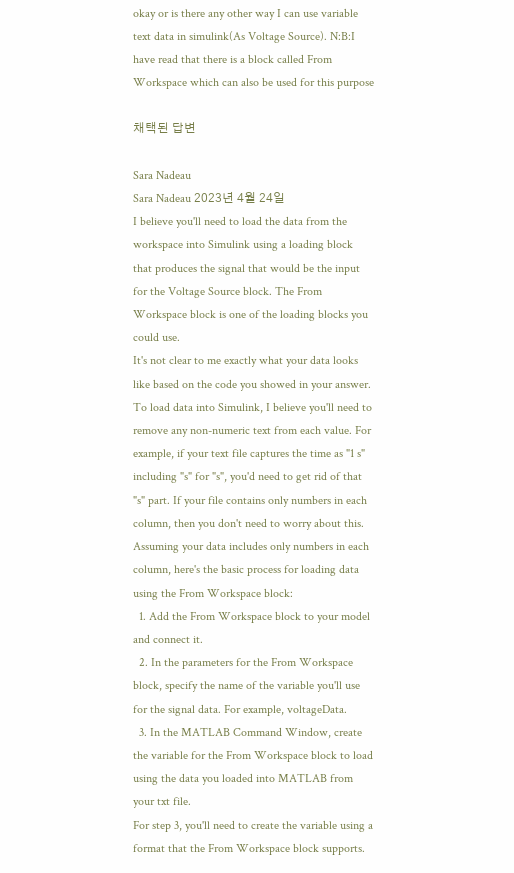okay or is there any other way I can use variable text data in simulink(As Voltage Source). N:B:I have read that there is a block called From Workspace which can also be used for this purpose

채택된 답변

Sara Nadeau
Sara Nadeau 2023년 4월 24일
I believe you'll need to load the data from the workspace into Simulink using a loading block that produces the signal that would be the input for the Voltage Source block. The From Workspace block is one of the loading blocks you could use.
It's not clear to me exactly what your data looks like based on the code you showed in your answer. To load data into Simulink, I believe you'll need to remove any non-numeric text from each value. For example, if your text file captures the time as "1 s" including "s" for "s", you'd need to get rid of that "s" part. If your file contains only numbers in each column, then you don't need to worry about this.
Assuming your data includes only numbers in each column, here's the basic process for loading data using the From Workspace block:
  1. Add the From Workspace block to your model and connect it.
  2. In the parameters for the From Workspace block, specify the name of the variable you'll use for the signal data. For example, voltageData.
  3. In the MATLAB Command Window, create the variable for the From Workspace block to load using the data you loaded into MATLAB from your txt file.
For step 3, you'll need to create the variable using a format that the From Workspace block supports.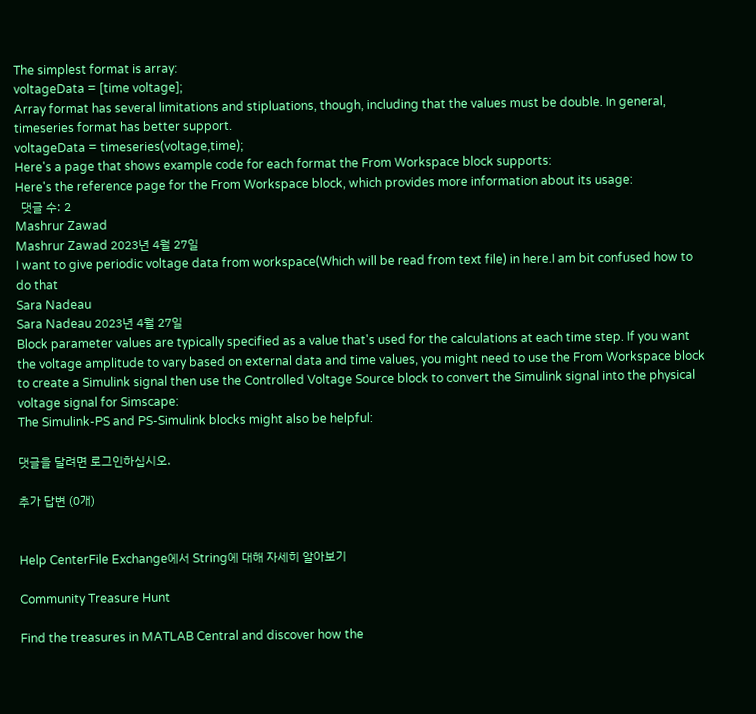The simplest format is array:
voltageData = [time voltage];
Array format has several limitations and stipluations, though, including that the values must be double. In general, timeseries format has better support.
voltageData = timeseries(voltage,time);
Here's a page that shows example code for each format the From Workspace block supports:
Here's the reference page for the From Workspace block, which provides more information about its usage:
  댓글 수: 2
Mashrur Zawad
Mashrur Zawad 2023년 4월 27일
I want to give periodic voltage data from workspace(Which will be read from text file) in here.I am bit confused how to do that
Sara Nadeau
Sara Nadeau 2023년 4월 27일
Block parameter values are typically specified as a value that's used for the calculations at each time step. If you want the voltage amplitude to vary based on external data and time values, you might need to use the From Workspace block to create a Simulink signal then use the Controlled Voltage Source block to convert the Simulink signal into the physical voltage signal for Simscape:
The Simulink-PS and PS-Simulink blocks might also be helpful:

댓글을 달려면 로그인하십시오.

추가 답변 (0개)


Help CenterFile Exchange에서 String에 대해 자세히 알아보기

Community Treasure Hunt

Find the treasures in MATLAB Central and discover how the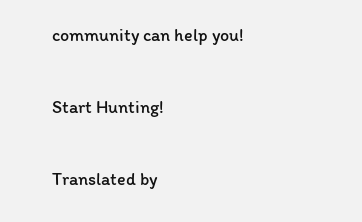community can help you!

Start Hunting!

Translated by